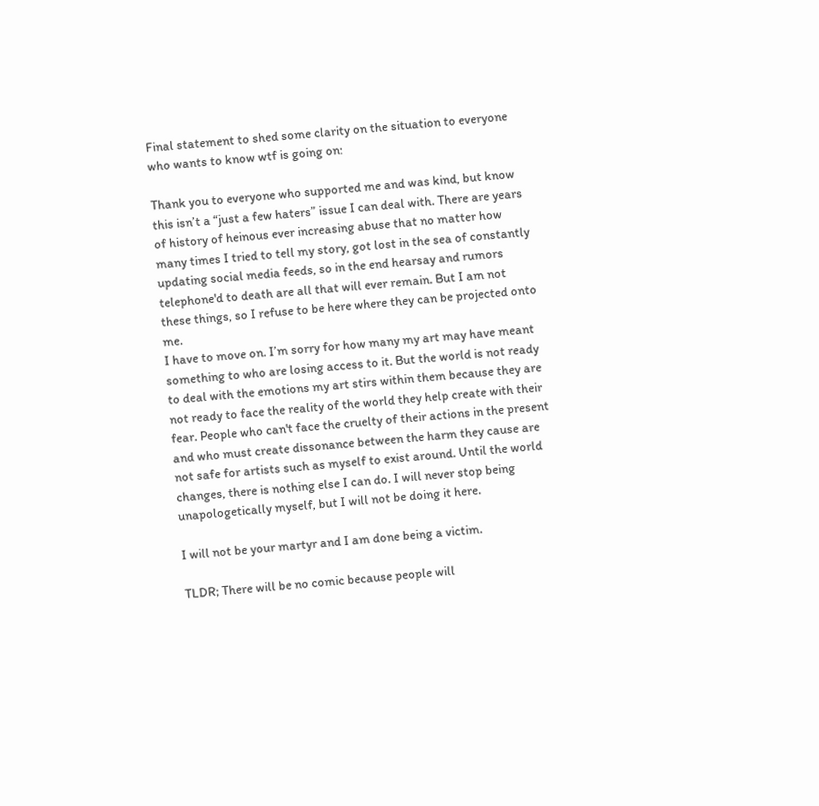Final statement to shed some clarity on the situation to everyone who wants to know wtf is going on:

Thank you to everyone who supported me and was kind, but know this isn’t a “just a few haters” issue I can deal with. There are years of history of heinous ever increasing abuse that no matter how many times I tried to tell my story, got lost in the sea of constantly updating social media feeds, so in the end hearsay and rumors telephone'd to death are all that will ever remain. But I am not these things, so I refuse to be here where they can be projected onto me.
I have to move on. I’m sorry for how many my art may have meant something to who are losing access to it. But the world is not ready to deal with the emotions my art stirs within them because they are not ready to face the reality of the world they help create with their fear. People who can't face the cruelty of their actions in the present and who must create dissonance between the harm they cause are not safe for artists such as myself to exist around. Until the world changes, there is nothing else I can do. I will never stop being unapologetically myself, but I will not be doing it here.

I will not be your martyr and I am done being a victim.

TLDR; There will be no comic because people will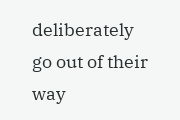deliberately go out of their way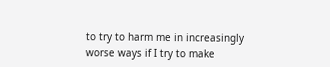to try to harm me in increasingly worse ways if I try to make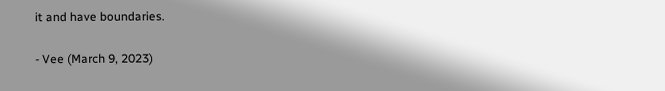it and have boundaries.

- Vee (March 9, 2023)